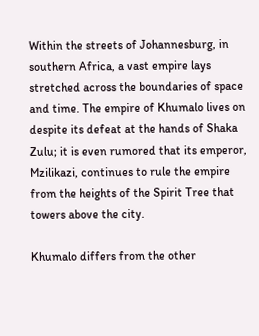Within the streets of Johannesburg, in southern Africa, a vast empire lays stretched across the boundaries of space and time. The empire of Khumalo lives on despite its defeat at the hands of Shaka Zulu; it is even rumored that its emperor, Mzilikazi, continues to rule the empire from the heights of the Spirit Tree that towers above the city.

Khumalo differs from the other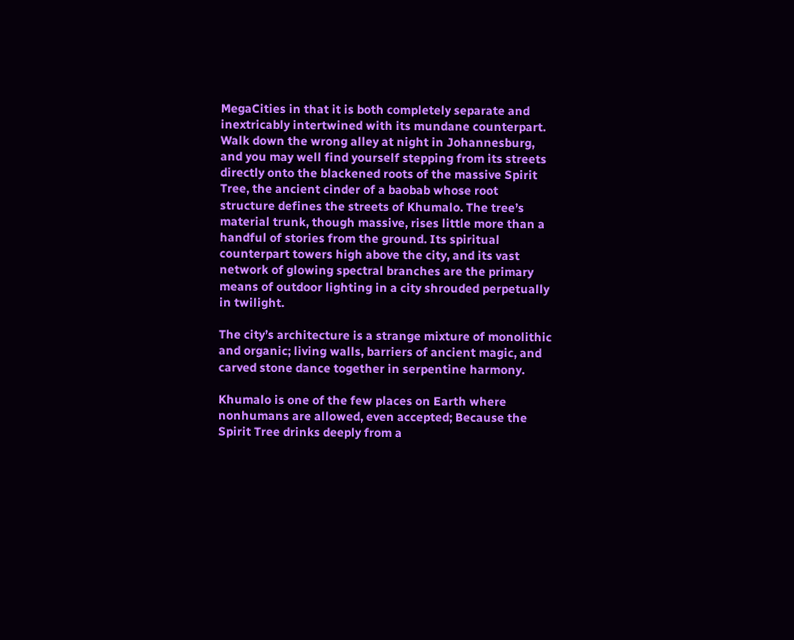MegaCities in that it is both completely separate and inextricably intertwined with its mundane counterpart. Walk down the wrong alley at night in Johannesburg, and you may well find yourself stepping from its streets directly onto the blackened roots of the massive Spirit Tree, the ancient cinder of a baobab whose root structure defines the streets of Khumalo. The tree’s material trunk, though massive, rises little more than a handful of stories from the ground. Its spiritual counterpart towers high above the city, and its vast network of glowing spectral branches are the primary means of outdoor lighting in a city shrouded perpetually in twilight.

The city’s architecture is a strange mixture of monolithic and organic; living walls, barriers of ancient magic, and carved stone dance together in serpentine harmony.

Khumalo is one of the few places on Earth where nonhumans are allowed, even accepted; Because the Spirit Tree drinks deeply from a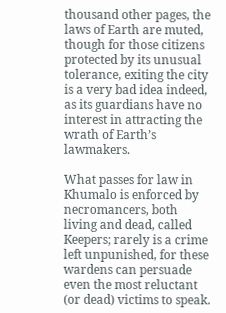thousand other pages, the laws of Earth are muted, though for those citizens protected by its unusual tolerance, exiting the city is a very bad idea indeed, as its guardians have no interest in attracting the wrath of Earth’s lawmakers.

What passes for law in Khumalo is enforced by necromancers, both living and dead, called Keepers; rarely is a crime left unpunished, for these wardens can persuade even the most reluctant (or dead) victims to speak.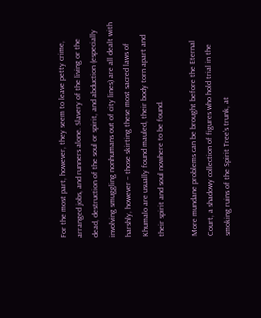For the most part, however, they seem to leave petty crime, arranged jobs, and runners alone. Slavery of the living or the dead, destruction of the soul or spirit, and abduction (especially involving smuggling nonhumans out of city lines) are all dealt with harshly, however – those skirting these most sacred laws of Khumalo are usually found mauled, their body torn apart and their spirit and soul nowhere to be found.

More mundane problems can be brought before the Eternal Court, a shadowy collection of figures who hold trial in the smoking ruins of the Spirit Tree’s trunk, at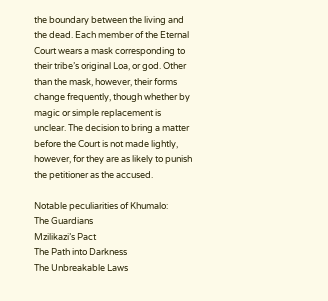the boundary between the living and the dead. Each member of the Eternal Court wears a mask corresponding to their tribe’s original Loa, or god. Other than the mask, however, their forms change frequently, though whether by magic or simple replacement is unclear. The decision to bring a matter before the Court is not made lightly, however, for they are as likely to punish the petitioner as the accused.

Notable peculiarities of Khumalo:
The Guardians
Mzilikazi’s Pact
The Path into Darkness
The Unbreakable Laws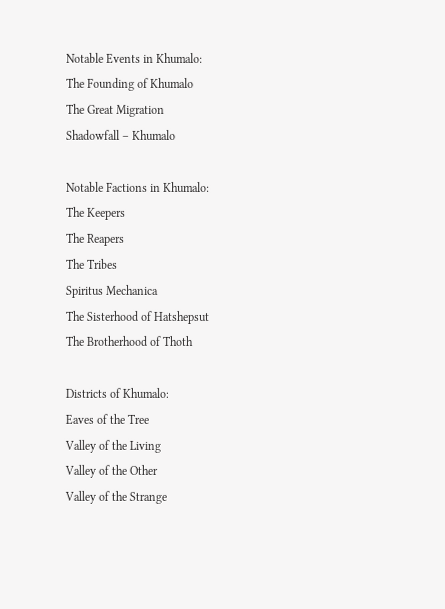Notable Events in Khumalo:
The Founding of Khumalo
The Great Migration
Shadowfall – Khumalo

Notable Factions in Khumalo:
The Keepers
The Reapers
The Tribes
Spiritus Mechanica
The Sisterhood of Hatshepsut
The Brotherhood of Thoth

Districts of Khumalo:
Eaves of the Tree
Valley of the Living
Valley of the Other
Valley of the Strange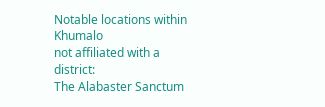Notable locations within Khumalo
not affiliated with a district:
The Alabaster Sanctum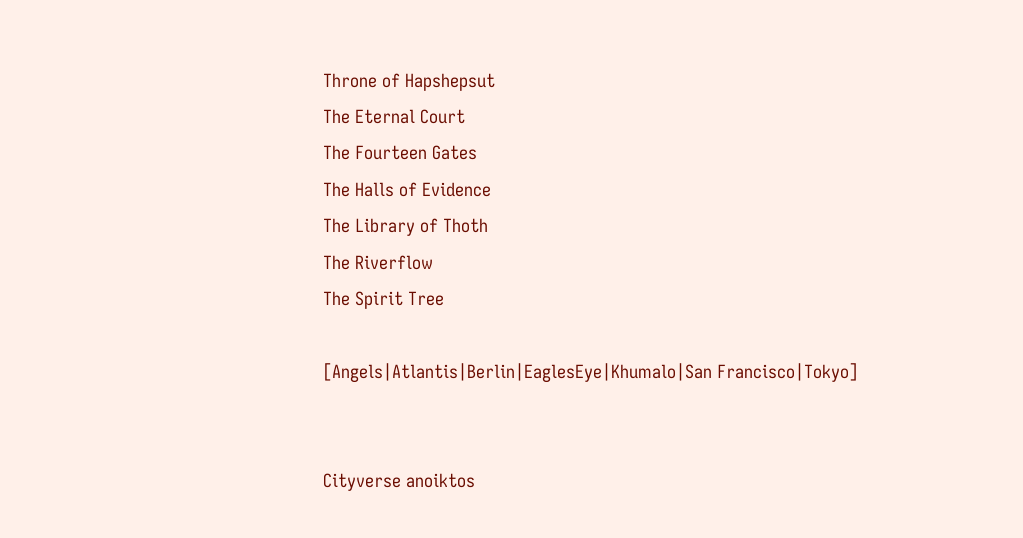Throne of Hapshepsut
The Eternal Court
The Fourteen Gates
The Halls of Evidence
The Library of Thoth
The Riverflow
The Spirit Tree

[Angels|Atlantis|Berlin|EaglesEye|Khumalo|San Francisco|Tokyo]


Cityverse anoiktos